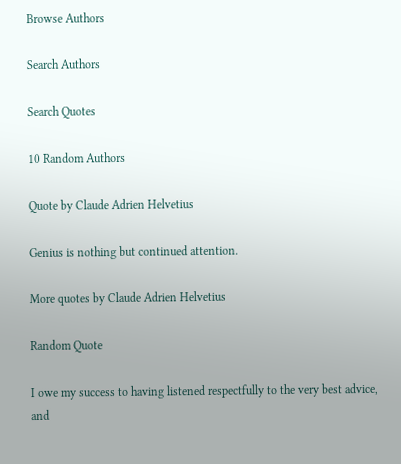Browse Authors

Search Authors

Search Quotes

10 Random Authors

Quote by Claude Adrien Helvetius

Genius is nothing but continued attention.

More quotes by Claude Adrien Helvetius

Random Quote

I owe my success to having listened respectfully to the very best advice, and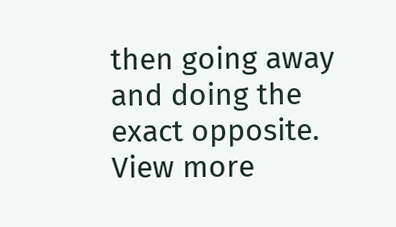then going away and doing the exact opposite.
View more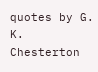quotes by G. K. Chesterton